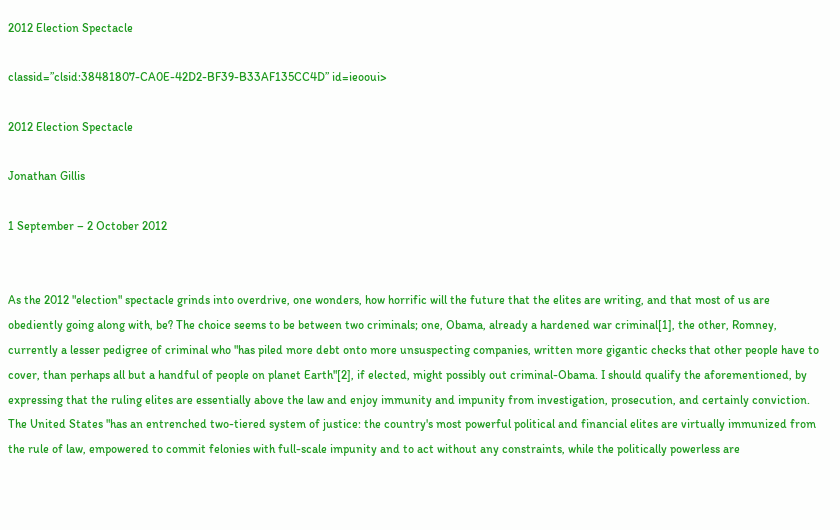2012 Election Spectacle

classid=”clsid:38481807-CA0E-42D2-BF39-B33AF135CC4D” id=ieooui>

2012 Election Spectacle

Jonathan Gillis

1 September – 2 October 2012


As the 2012 "election" spectacle grinds into overdrive, one wonders, how horrific will the future that the elites are writing, and that most of us are obediently going along with, be? The choice seems to be between two criminals; one, Obama, already a hardened war criminal[1], the other, Romney, currently a lesser pedigree of criminal who "has piled more debt onto more unsuspecting companies, written more gigantic checks that other people have to cover, than perhaps all but a handful of people on planet Earth"[2], if elected, might possibly out criminal-Obama. I should qualify the aforementioned, by expressing that the ruling elites are essentially above the law and enjoy immunity and impunity from investigation, prosecution, and certainly conviction. The United States "has an entrenched two-tiered system of justice: the country's most powerful political and financial elites are virtually immunized from the rule of law, empowered to commit felonies with full-scale impunity and to act without any constraints, while the politically powerless are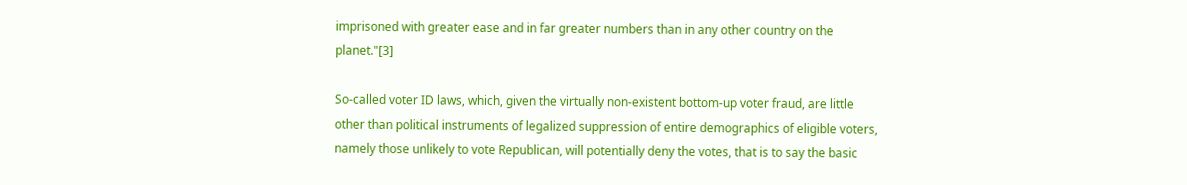imprisoned with greater ease and in far greater numbers than in any other country on the planet."[3]

So-called voter ID laws, which, given the virtually non-existent bottom-up voter fraud, are little other than political instruments of legalized suppression of entire demographics of eligible voters, namely those unlikely to vote Republican, will potentially deny the votes, that is to say the basic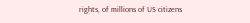rights, of millions of US citizens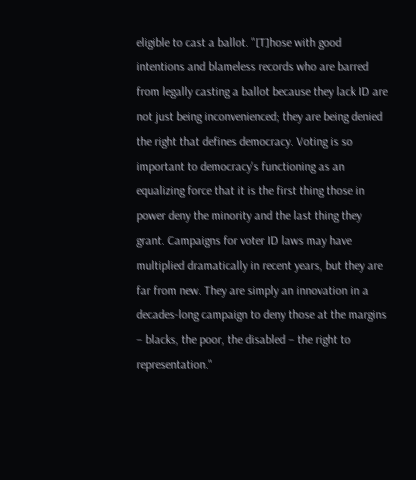eligible to cast a ballot. "[T]hose with good intentions and blameless records who are barred from legally casting a ballot because they lack ID are not just being inconvenienced; they are being denied the right that defines democracy. Voting is so important to democracy's functioning as an equalizing force that it is the first thing those in power deny the minority and the last thing they grant. Campaigns for voter ID laws may have multiplied dramatically in recent years, but they are far from new. They are simply an innovation in a decades-long campaign to deny those at the margins – blacks, the poor, the disabled – the right to representation."